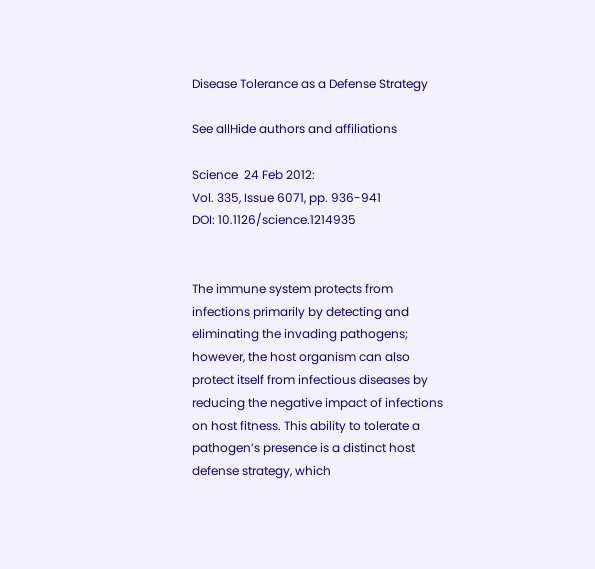Disease Tolerance as a Defense Strategy

See allHide authors and affiliations

Science  24 Feb 2012:
Vol. 335, Issue 6071, pp. 936-941
DOI: 10.1126/science.1214935


The immune system protects from infections primarily by detecting and eliminating the invading pathogens; however, the host organism can also protect itself from infectious diseases by reducing the negative impact of infections on host fitness. This ability to tolerate a pathogen’s presence is a distinct host defense strategy, which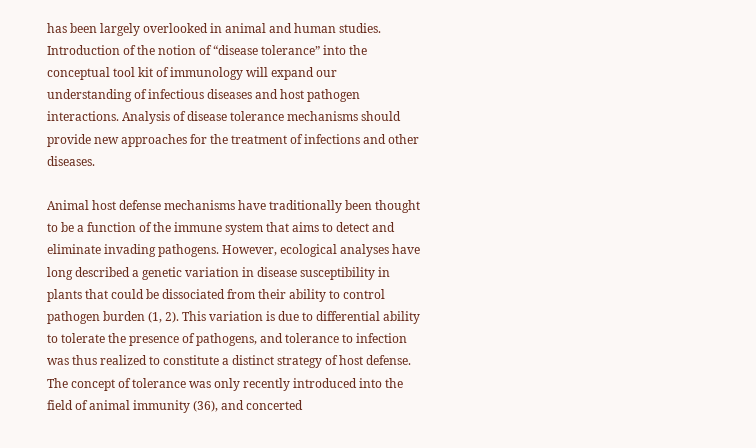has been largely overlooked in animal and human studies. Introduction of the notion of “disease tolerance” into the conceptual tool kit of immunology will expand our understanding of infectious diseases and host pathogen interactions. Analysis of disease tolerance mechanisms should provide new approaches for the treatment of infections and other diseases.

Animal host defense mechanisms have traditionally been thought to be a function of the immune system that aims to detect and eliminate invading pathogens. However, ecological analyses have long described a genetic variation in disease susceptibility in plants that could be dissociated from their ability to control pathogen burden (1, 2). This variation is due to differential ability to tolerate the presence of pathogens, and tolerance to infection was thus realized to constitute a distinct strategy of host defense. The concept of tolerance was only recently introduced into the field of animal immunity (36), and concerted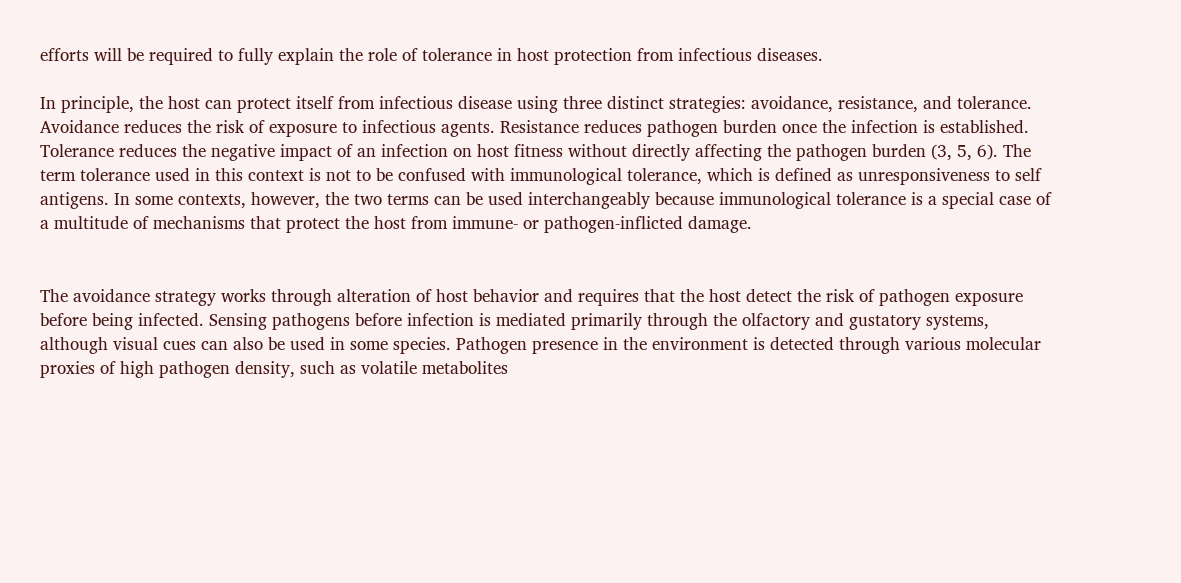efforts will be required to fully explain the role of tolerance in host protection from infectious diseases.

In principle, the host can protect itself from infectious disease using three distinct strategies: avoidance, resistance, and tolerance. Avoidance reduces the risk of exposure to infectious agents. Resistance reduces pathogen burden once the infection is established. Tolerance reduces the negative impact of an infection on host fitness without directly affecting the pathogen burden (3, 5, 6). The term tolerance used in this context is not to be confused with immunological tolerance, which is defined as unresponsiveness to self antigens. In some contexts, however, the two terms can be used interchangeably because immunological tolerance is a special case of a multitude of mechanisms that protect the host from immune- or pathogen-inflicted damage.


The avoidance strategy works through alteration of host behavior and requires that the host detect the risk of pathogen exposure before being infected. Sensing pathogens before infection is mediated primarily through the olfactory and gustatory systems, although visual cues can also be used in some species. Pathogen presence in the environment is detected through various molecular proxies of high pathogen density, such as volatile metabolites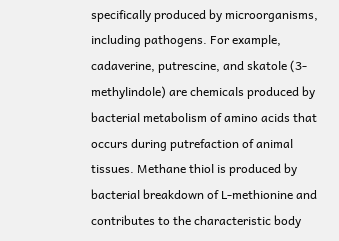specifically produced by microorganisms, including pathogens. For example, cadaverine, putrescine, and skatole (3-methylindole) are chemicals produced by bacterial metabolism of amino acids that occurs during putrefaction of animal tissues. Methane thiol is produced by bacterial breakdown of L-methionine and contributes to the characteristic body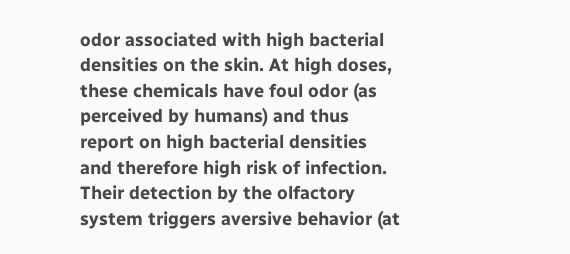odor associated with high bacterial densities on the skin. At high doses, these chemicals have foul odor (as perceived by humans) and thus report on high bacterial densities and therefore high risk of infection. Their detection by the olfactory system triggers aversive behavior (at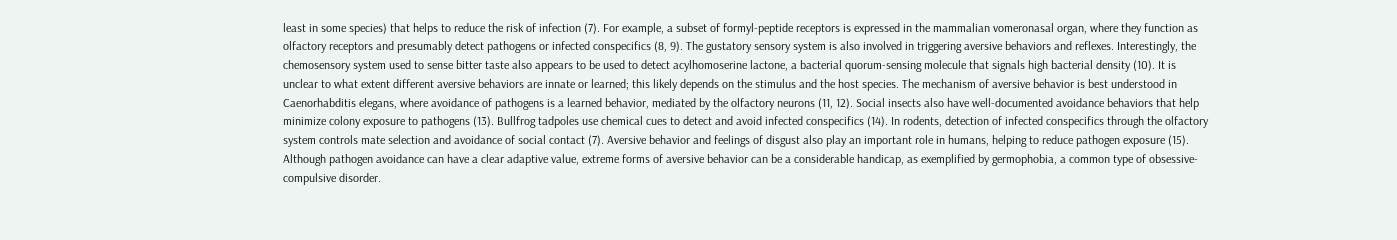least in some species) that helps to reduce the risk of infection (7). For example, a subset of formyl-peptide receptors is expressed in the mammalian vomeronasal organ, where they function as olfactory receptors and presumably detect pathogens or infected conspecifics (8, 9). The gustatory sensory system is also involved in triggering aversive behaviors and reflexes. Interestingly, the chemosensory system used to sense bitter taste also appears to be used to detect acylhomoserine lactone, a bacterial quorum-sensing molecule that signals high bacterial density (10). It is unclear to what extent different aversive behaviors are innate or learned; this likely depends on the stimulus and the host species. The mechanism of aversive behavior is best understood in Caenorhabditis elegans, where avoidance of pathogens is a learned behavior, mediated by the olfactory neurons (11, 12). Social insects also have well-documented avoidance behaviors that help minimize colony exposure to pathogens (13). Bullfrog tadpoles use chemical cues to detect and avoid infected conspecifics (14). In rodents, detection of infected conspecifics through the olfactory system controls mate selection and avoidance of social contact (7). Aversive behavior and feelings of disgust also play an important role in humans, helping to reduce pathogen exposure (15). Although pathogen avoidance can have a clear adaptive value, extreme forms of aversive behavior can be a considerable handicap, as exemplified by germophobia, a common type of obsessive-compulsive disorder.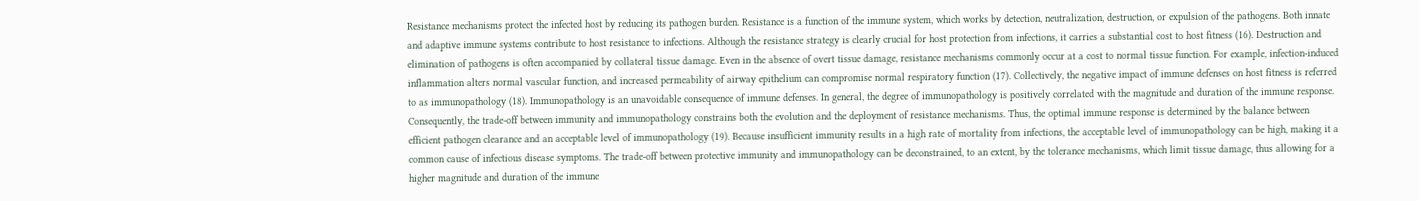Resistance mechanisms protect the infected host by reducing its pathogen burden. Resistance is a function of the immune system, which works by detection, neutralization, destruction, or expulsion of the pathogens. Both innate and adaptive immune systems contribute to host resistance to infections. Although the resistance strategy is clearly crucial for host protection from infections, it carries a substantial cost to host fitness (16). Destruction and elimination of pathogens is often accompanied by collateral tissue damage. Even in the absence of overt tissue damage, resistance mechanisms commonly occur at a cost to normal tissue function. For example, infection-induced inflammation alters normal vascular function, and increased permeability of airway epithelium can compromise normal respiratory function (17). Collectively, the negative impact of immune defenses on host fitness is referred to as immunopathology (18). Immunopathology is an unavoidable consequence of immune defenses. In general, the degree of immunopathology is positively correlated with the magnitude and duration of the immune response. Consequently, the trade-off between immunity and immunopathology constrains both the evolution and the deployment of resistance mechanisms. Thus, the optimal immune response is determined by the balance between efficient pathogen clearance and an acceptable level of immunopathology (19). Because insufficient immunity results in a high rate of mortality from infections, the acceptable level of immunopathology can be high, making it a common cause of infectious disease symptoms. The trade-off between protective immunity and immunopathology can be deconstrained, to an extent, by the tolerance mechanisms, which limit tissue damage, thus allowing for a higher magnitude and duration of the immune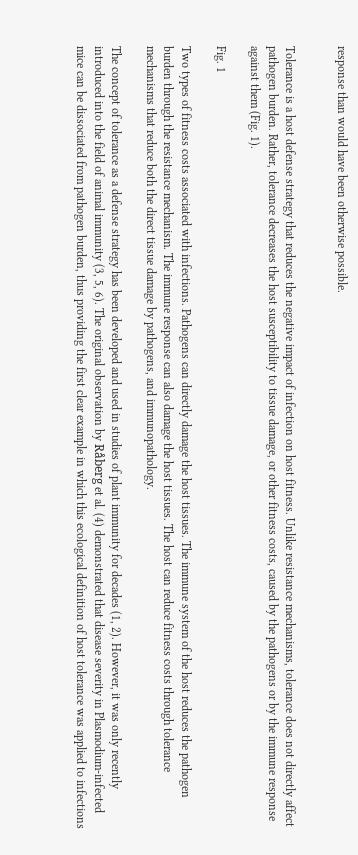response than would have been otherwise possible.


Tolerance is a host defense strategy that reduces the negative impact of infection on host fitness. Unlike resistance mechanisms, tolerance does not directly affect pathogen burden. Rather, tolerance decreases the host susceptibility to tissue damage, or other fitness costs, caused by the pathogens or by the immune response against them (Fig. 1).

Fig. 1

Two types of fitness costs associated with infections. Pathogens can directly damage the host tissues. The immune system of the host reduces the pathogen burden through the resistance mechanism. The immune response can also damage the host tissues. The host can reduce fitness costs through tolerance mechanisms that reduce both the direct tissue damage by pathogens, and immunopathology.

The concept of tolerance as a defense strategy has been developed and used in studies of plant immunity for decades (1, 2). However, it was only recently introduced into the field of animal immunity (3, 5, 6). The original observation by Råberg et al. (4) demonstrated that disease severity in Plasmodium-infected mice can be dissociated from pathogen burden, thus providing the first clear example in which this ecological definition of host tolerance was applied to infections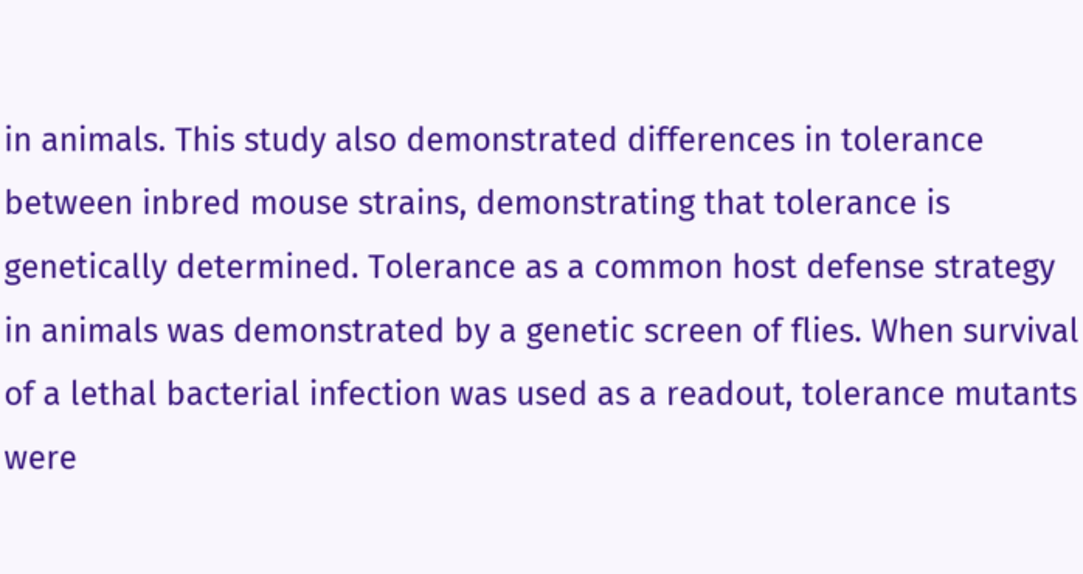in animals. This study also demonstrated differences in tolerance between inbred mouse strains, demonstrating that tolerance is genetically determined. Tolerance as a common host defense strategy in animals was demonstrated by a genetic screen of flies. When survival of a lethal bacterial infection was used as a readout, tolerance mutants were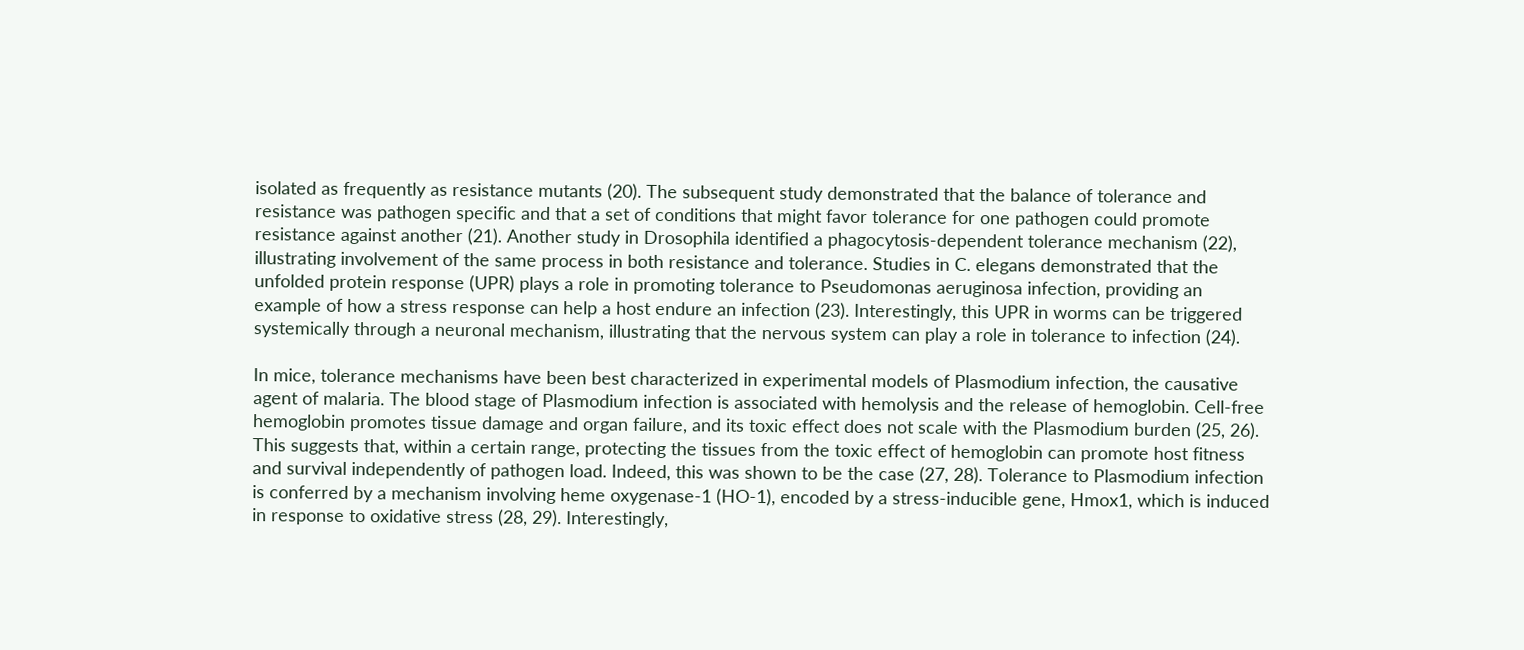isolated as frequently as resistance mutants (20). The subsequent study demonstrated that the balance of tolerance and resistance was pathogen specific and that a set of conditions that might favor tolerance for one pathogen could promote resistance against another (21). Another study in Drosophila identified a phagocytosis-dependent tolerance mechanism (22), illustrating involvement of the same process in both resistance and tolerance. Studies in C. elegans demonstrated that the unfolded protein response (UPR) plays a role in promoting tolerance to Pseudomonas aeruginosa infection, providing an example of how a stress response can help a host endure an infection (23). Interestingly, this UPR in worms can be triggered systemically through a neuronal mechanism, illustrating that the nervous system can play a role in tolerance to infection (24).

In mice, tolerance mechanisms have been best characterized in experimental models of Plasmodium infection, the causative agent of malaria. The blood stage of Plasmodium infection is associated with hemolysis and the release of hemoglobin. Cell-free hemoglobin promotes tissue damage and organ failure, and its toxic effect does not scale with the Plasmodium burden (25, 26). This suggests that, within a certain range, protecting the tissues from the toxic effect of hemoglobin can promote host fitness and survival independently of pathogen load. Indeed, this was shown to be the case (27, 28). Tolerance to Plasmodium infection is conferred by a mechanism involving heme oxygenase-1 (HO-1), encoded by a stress-inducible gene, Hmox1, which is induced in response to oxidative stress (28, 29). Interestingly,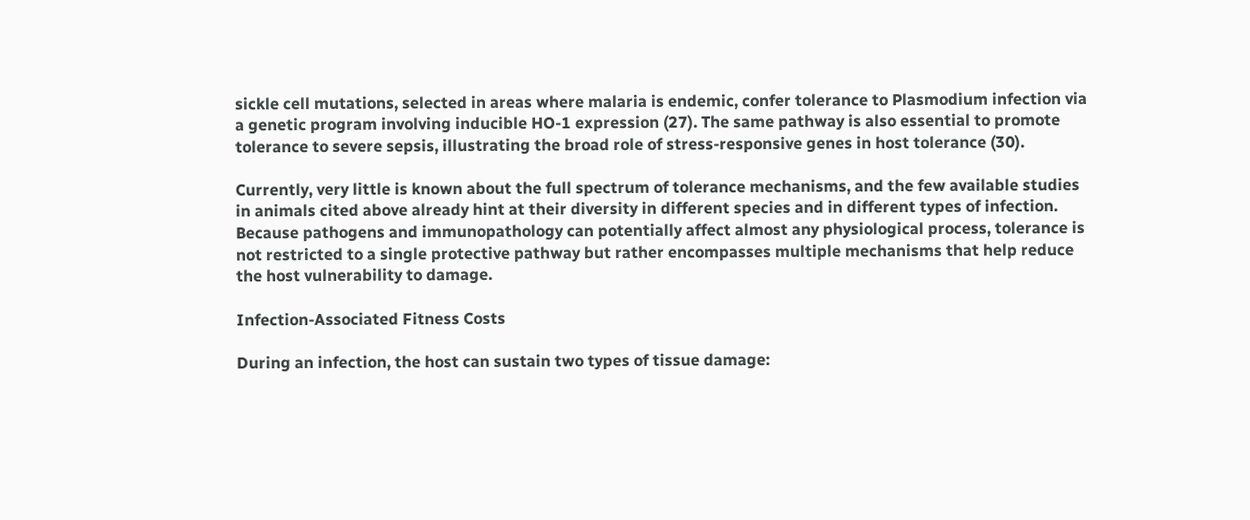sickle cell mutations, selected in areas where malaria is endemic, confer tolerance to Plasmodium infection via a genetic program involving inducible HO-1 expression (27). The same pathway is also essential to promote tolerance to severe sepsis, illustrating the broad role of stress-responsive genes in host tolerance (30).

Currently, very little is known about the full spectrum of tolerance mechanisms, and the few available studies in animals cited above already hint at their diversity in different species and in different types of infection. Because pathogens and immunopathology can potentially affect almost any physiological process, tolerance is not restricted to a single protective pathway but rather encompasses multiple mechanisms that help reduce the host vulnerability to damage.

Infection-Associated Fitness Costs

During an infection, the host can sustain two types of tissue damage: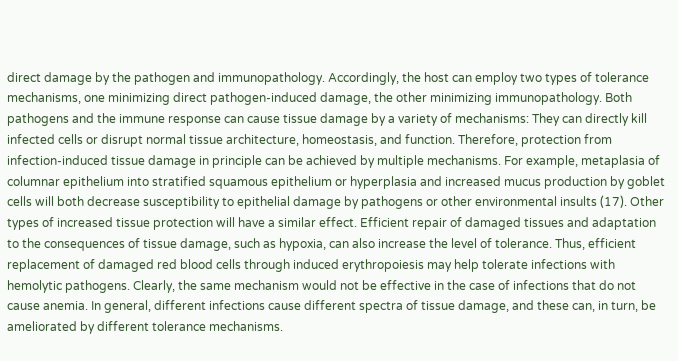direct damage by the pathogen and immunopathology. Accordingly, the host can employ two types of tolerance mechanisms, one minimizing direct pathogen-induced damage, the other minimizing immunopathology. Both pathogens and the immune response can cause tissue damage by a variety of mechanisms: They can directly kill infected cells or disrupt normal tissue architecture, homeostasis, and function. Therefore, protection from infection-induced tissue damage in principle can be achieved by multiple mechanisms. For example, metaplasia of columnar epithelium into stratified squamous epithelium or hyperplasia and increased mucus production by goblet cells will both decrease susceptibility to epithelial damage by pathogens or other environmental insults (17). Other types of increased tissue protection will have a similar effect. Efficient repair of damaged tissues and adaptation to the consequences of tissue damage, such as hypoxia, can also increase the level of tolerance. Thus, efficient replacement of damaged red blood cells through induced erythropoiesis may help tolerate infections with hemolytic pathogens. Clearly, the same mechanism would not be effective in the case of infections that do not cause anemia. In general, different infections cause different spectra of tissue damage, and these can, in turn, be ameliorated by different tolerance mechanisms.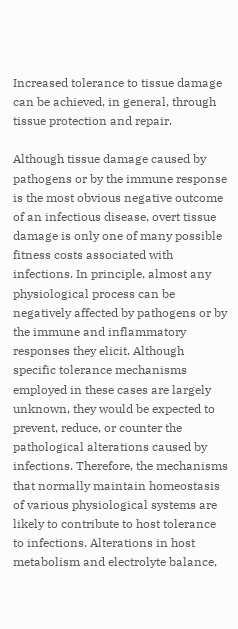Increased tolerance to tissue damage can be achieved, in general, through tissue protection and repair.

Although tissue damage caused by pathogens or by the immune response is the most obvious negative outcome of an infectious disease, overt tissue damage is only one of many possible fitness costs associated with infections. In principle, almost any physiological process can be negatively affected by pathogens or by the immune and inflammatory responses they elicit. Although specific tolerance mechanisms employed in these cases are largely unknown, they would be expected to prevent, reduce, or counter the pathological alterations caused by infections. Therefore, the mechanisms that normally maintain homeostasis of various physiological systems are likely to contribute to host tolerance to infections. Alterations in host metabolism and electrolyte balance,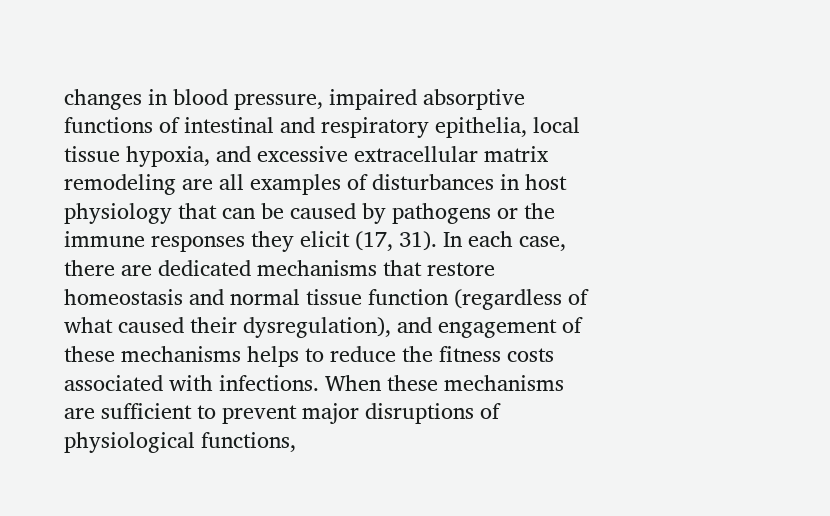changes in blood pressure, impaired absorptive functions of intestinal and respiratory epithelia, local tissue hypoxia, and excessive extracellular matrix remodeling are all examples of disturbances in host physiology that can be caused by pathogens or the immune responses they elicit (17, 31). In each case, there are dedicated mechanisms that restore homeostasis and normal tissue function (regardless of what caused their dysregulation), and engagement of these mechanisms helps to reduce the fitness costs associated with infections. When these mechanisms are sufficient to prevent major disruptions of physiological functions,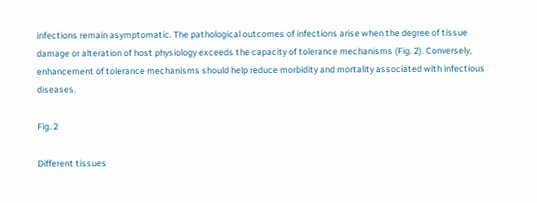infections remain asymptomatic. The pathological outcomes of infections arise when the degree of tissue damage or alteration of host physiology exceeds the capacity of tolerance mechanisms (Fig. 2). Conversely, enhancement of tolerance mechanisms should help reduce morbidity and mortality associated with infectious diseases.

Fig. 2

Different tissues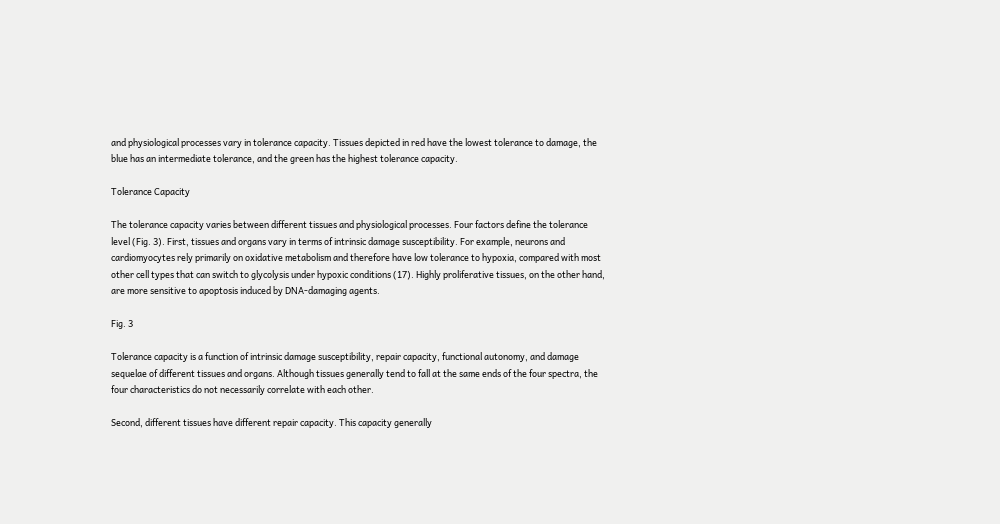and physiological processes vary in tolerance capacity. Tissues depicted in red have the lowest tolerance to damage, the blue has an intermediate tolerance, and the green has the highest tolerance capacity.

Tolerance Capacity

The tolerance capacity varies between different tissues and physiological processes. Four factors define the tolerance level (Fig. 3). First, tissues and organs vary in terms of intrinsic damage susceptibility. For example, neurons and cardiomyocytes rely primarily on oxidative metabolism and therefore have low tolerance to hypoxia, compared with most other cell types that can switch to glycolysis under hypoxic conditions (17). Highly proliferative tissues, on the other hand, are more sensitive to apoptosis induced by DNA-damaging agents.

Fig. 3

Tolerance capacity is a function of intrinsic damage susceptibility, repair capacity, functional autonomy, and damage sequelae of different tissues and organs. Although tissues generally tend to fall at the same ends of the four spectra, the four characteristics do not necessarily correlate with each other.

Second, different tissues have different repair capacity. This capacity generally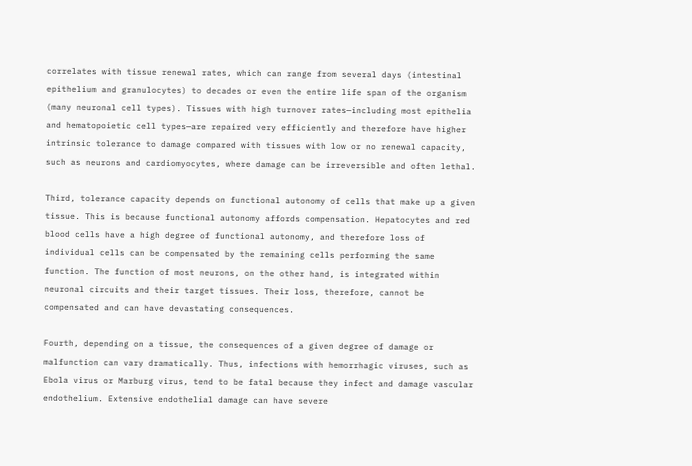correlates with tissue renewal rates, which can range from several days (intestinal epithelium and granulocytes) to decades or even the entire life span of the organism (many neuronal cell types). Tissues with high turnover rates—including most epithelia and hematopoietic cell types—are repaired very efficiently and therefore have higher intrinsic tolerance to damage compared with tissues with low or no renewal capacity, such as neurons and cardiomyocytes, where damage can be irreversible and often lethal.

Third, tolerance capacity depends on functional autonomy of cells that make up a given tissue. This is because functional autonomy affords compensation. Hepatocytes and red blood cells have a high degree of functional autonomy, and therefore loss of individual cells can be compensated by the remaining cells performing the same function. The function of most neurons, on the other hand, is integrated within neuronal circuits and their target tissues. Their loss, therefore, cannot be compensated and can have devastating consequences.

Fourth, depending on a tissue, the consequences of a given degree of damage or malfunction can vary dramatically. Thus, infections with hemorrhagic viruses, such as Ebola virus or Marburg virus, tend to be fatal because they infect and damage vascular endothelium. Extensive endothelial damage can have severe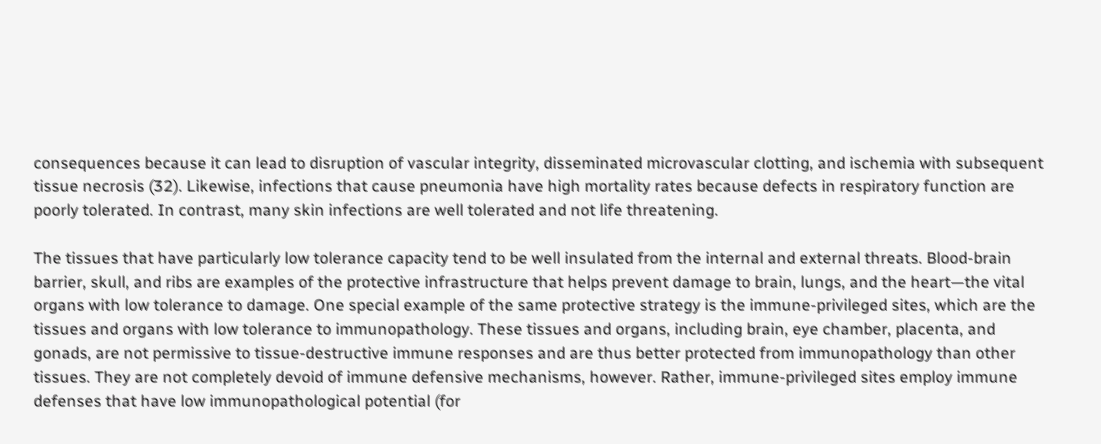consequences because it can lead to disruption of vascular integrity, disseminated microvascular clotting, and ischemia with subsequent tissue necrosis (32). Likewise, infections that cause pneumonia have high mortality rates because defects in respiratory function are poorly tolerated. In contrast, many skin infections are well tolerated and not life threatening.

The tissues that have particularly low tolerance capacity tend to be well insulated from the internal and external threats. Blood-brain barrier, skull, and ribs are examples of the protective infrastructure that helps prevent damage to brain, lungs, and the heart—the vital organs with low tolerance to damage. One special example of the same protective strategy is the immune-privileged sites, which are the tissues and organs with low tolerance to immunopathology. These tissues and organs, including brain, eye chamber, placenta, and gonads, are not permissive to tissue-destructive immune responses and are thus better protected from immunopathology than other tissues. They are not completely devoid of immune defensive mechanisms, however. Rather, immune-privileged sites employ immune defenses that have low immunopathological potential (for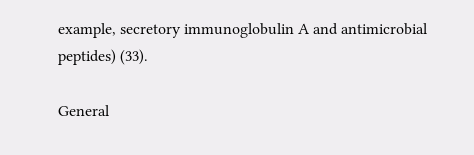example, secretory immunoglobulin A and antimicrobial peptides) (33).

General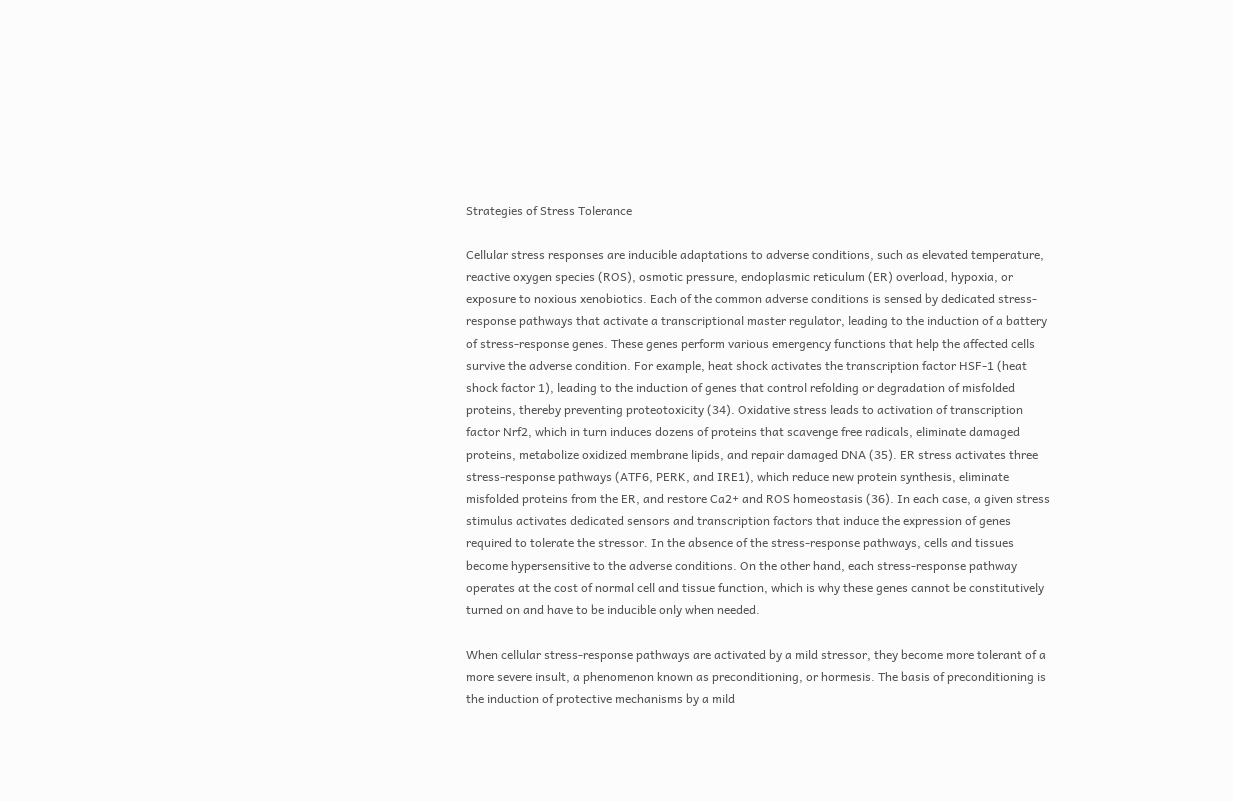Strategies of Stress Tolerance

Cellular stress responses are inducible adaptations to adverse conditions, such as elevated temperature, reactive oxygen species (ROS), osmotic pressure, endoplasmic reticulum (ER) overload, hypoxia, or exposure to noxious xenobiotics. Each of the common adverse conditions is sensed by dedicated stress-response pathways that activate a transcriptional master regulator, leading to the induction of a battery of stress-response genes. These genes perform various emergency functions that help the affected cells survive the adverse condition. For example, heat shock activates the transcription factor HSF-1 (heat shock factor 1), leading to the induction of genes that control refolding or degradation of misfolded proteins, thereby preventing proteotoxicity (34). Oxidative stress leads to activation of transcription factor Nrf2, which in turn induces dozens of proteins that scavenge free radicals, eliminate damaged proteins, metabolize oxidized membrane lipids, and repair damaged DNA (35). ER stress activates three stress-response pathways (ATF6, PERK, and IRE1), which reduce new protein synthesis, eliminate misfolded proteins from the ER, and restore Ca2+ and ROS homeostasis (36). In each case, a given stress stimulus activates dedicated sensors and transcription factors that induce the expression of genes required to tolerate the stressor. In the absence of the stress-response pathways, cells and tissues become hypersensitive to the adverse conditions. On the other hand, each stress-response pathway operates at the cost of normal cell and tissue function, which is why these genes cannot be constitutively turned on and have to be inducible only when needed.

When cellular stress-response pathways are activated by a mild stressor, they become more tolerant of a more severe insult, a phenomenon known as preconditioning, or hormesis. The basis of preconditioning is the induction of protective mechanisms by a mild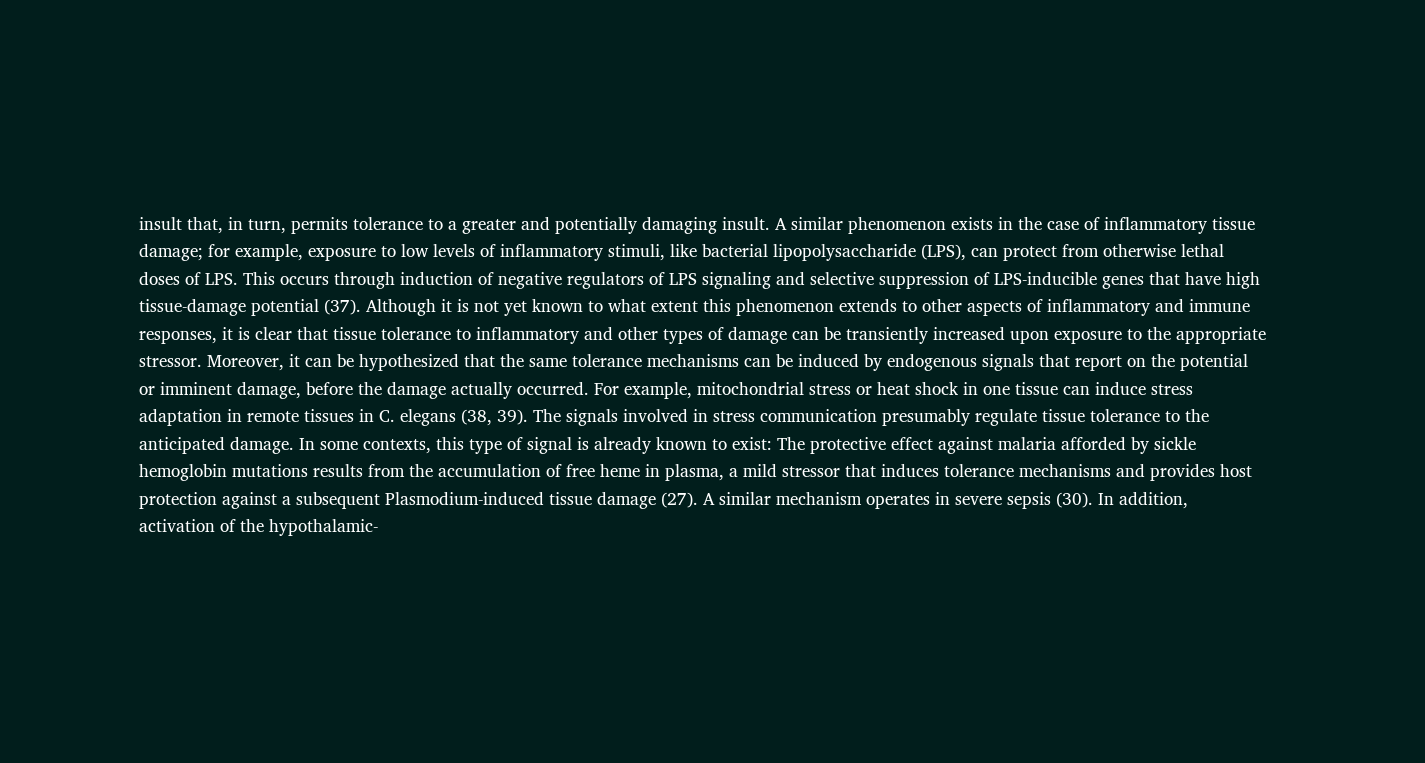insult that, in turn, permits tolerance to a greater and potentially damaging insult. A similar phenomenon exists in the case of inflammatory tissue damage; for example, exposure to low levels of inflammatory stimuli, like bacterial lipopolysaccharide (LPS), can protect from otherwise lethal doses of LPS. This occurs through induction of negative regulators of LPS signaling and selective suppression of LPS-inducible genes that have high tissue-damage potential (37). Although it is not yet known to what extent this phenomenon extends to other aspects of inflammatory and immune responses, it is clear that tissue tolerance to inflammatory and other types of damage can be transiently increased upon exposure to the appropriate stressor. Moreover, it can be hypothesized that the same tolerance mechanisms can be induced by endogenous signals that report on the potential or imminent damage, before the damage actually occurred. For example, mitochondrial stress or heat shock in one tissue can induce stress adaptation in remote tissues in C. elegans (38, 39). The signals involved in stress communication presumably regulate tissue tolerance to the anticipated damage. In some contexts, this type of signal is already known to exist: The protective effect against malaria afforded by sickle hemoglobin mutations results from the accumulation of free heme in plasma, a mild stressor that induces tolerance mechanisms and provides host protection against a subsequent Plasmodium-induced tissue damage (27). A similar mechanism operates in severe sepsis (30). In addition, activation of the hypothalamic-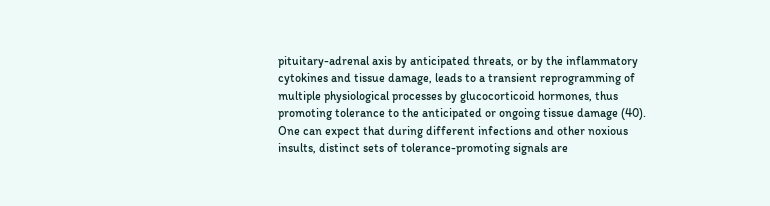pituitary-adrenal axis by anticipated threats, or by the inflammatory cytokines and tissue damage, leads to a transient reprogramming of multiple physiological processes by glucocorticoid hormones, thus promoting tolerance to the anticipated or ongoing tissue damage (40). One can expect that during different infections and other noxious insults, distinct sets of tolerance-promoting signals are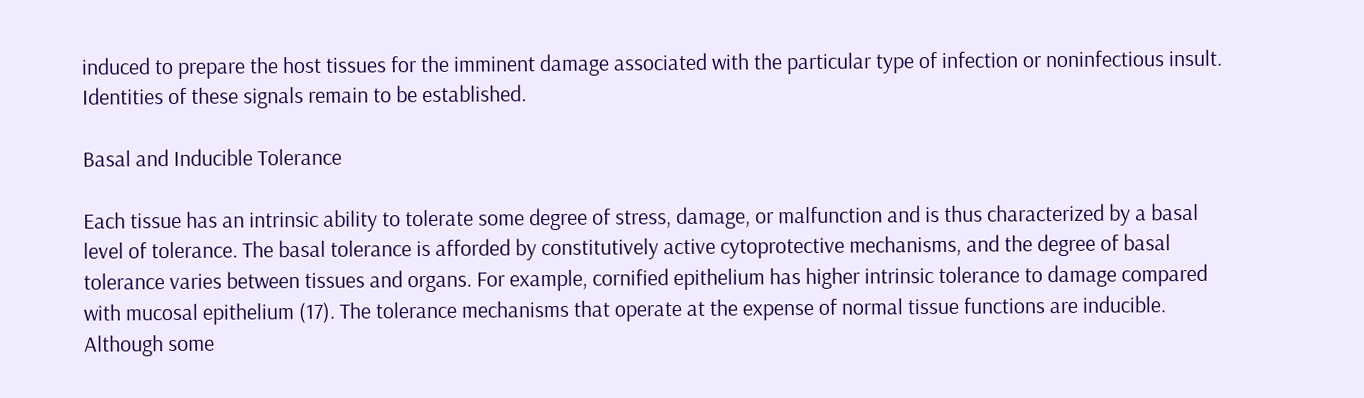induced to prepare the host tissues for the imminent damage associated with the particular type of infection or noninfectious insult. Identities of these signals remain to be established.

Basal and Inducible Tolerance

Each tissue has an intrinsic ability to tolerate some degree of stress, damage, or malfunction and is thus characterized by a basal level of tolerance. The basal tolerance is afforded by constitutively active cytoprotective mechanisms, and the degree of basal tolerance varies between tissues and organs. For example, cornified epithelium has higher intrinsic tolerance to damage compared with mucosal epithelium (17). The tolerance mechanisms that operate at the expense of normal tissue functions are inducible. Although some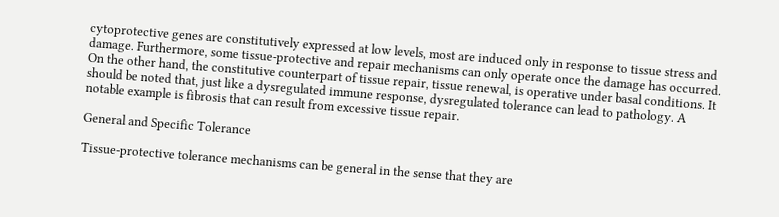cytoprotective genes are constitutively expressed at low levels, most are induced only in response to tissue stress and damage. Furthermore, some tissue-protective and repair mechanisms can only operate once the damage has occurred. On the other hand, the constitutive counterpart of tissue repair, tissue renewal, is operative under basal conditions. It should be noted that, just like a dysregulated immune response, dysregulated tolerance can lead to pathology. A notable example is fibrosis that can result from excessive tissue repair.

General and Specific Tolerance

Tissue-protective tolerance mechanisms can be general in the sense that they are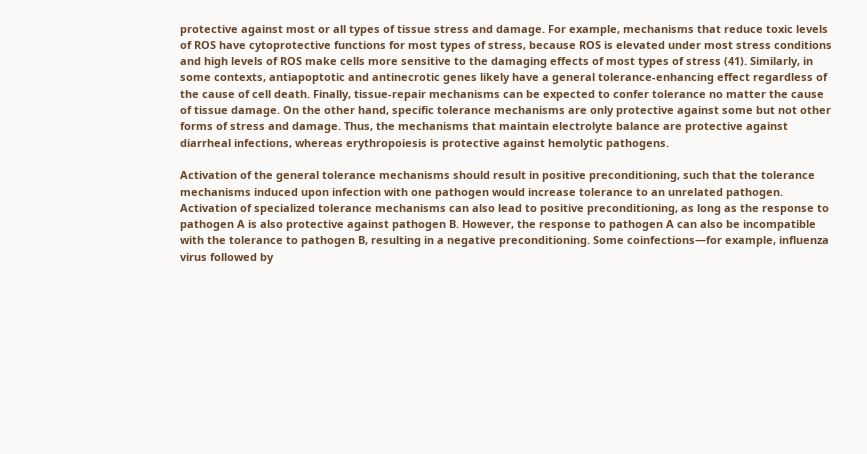protective against most or all types of tissue stress and damage. For example, mechanisms that reduce toxic levels of ROS have cytoprotective functions for most types of stress, because ROS is elevated under most stress conditions and high levels of ROS make cells more sensitive to the damaging effects of most types of stress (41). Similarly, in some contexts, antiapoptotic and antinecrotic genes likely have a general tolerance-enhancing effect regardless of the cause of cell death. Finally, tissue-repair mechanisms can be expected to confer tolerance no matter the cause of tissue damage. On the other hand, specific tolerance mechanisms are only protective against some but not other forms of stress and damage. Thus, the mechanisms that maintain electrolyte balance are protective against diarrheal infections, whereas erythropoiesis is protective against hemolytic pathogens.

Activation of the general tolerance mechanisms should result in positive preconditioning, such that the tolerance mechanisms induced upon infection with one pathogen would increase tolerance to an unrelated pathogen. Activation of specialized tolerance mechanisms can also lead to positive preconditioning, as long as the response to pathogen A is also protective against pathogen B. However, the response to pathogen A can also be incompatible with the tolerance to pathogen B, resulting in a negative preconditioning. Some coinfections—for example, influenza virus followed by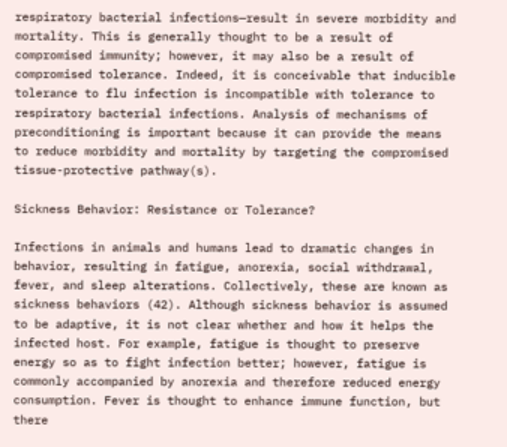respiratory bacterial infections—result in severe morbidity and mortality. This is generally thought to be a result of compromised immunity; however, it may also be a result of compromised tolerance. Indeed, it is conceivable that inducible tolerance to flu infection is incompatible with tolerance to respiratory bacterial infections. Analysis of mechanisms of preconditioning is important because it can provide the means to reduce morbidity and mortality by targeting the compromised tissue-protective pathway(s).

Sickness Behavior: Resistance or Tolerance?

Infections in animals and humans lead to dramatic changes in behavior, resulting in fatigue, anorexia, social withdrawal, fever, and sleep alterations. Collectively, these are known as sickness behaviors (42). Although sickness behavior is assumed to be adaptive, it is not clear whether and how it helps the infected host. For example, fatigue is thought to preserve energy so as to fight infection better; however, fatigue is commonly accompanied by anorexia and therefore reduced energy consumption. Fever is thought to enhance immune function, but there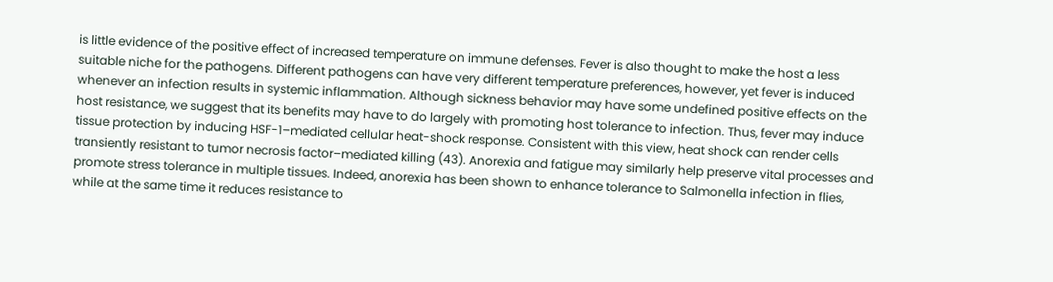is little evidence of the positive effect of increased temperature on immune defenses. Fever is also thought to make the host a less suitable niche for the pathogens. Different pathogens can have very different temperature preferences, however, yet fever is induced whenever an infection results in systemic inflammation. Although sickness behavior may have some undefined positive effects on the host resistance, we suggest that its benefits may have to do largely with promoting host tolerance to infection. Thus, fever may induce tissue protection by inducing HSF-1–mediated cellular heat-shock response. Consistent with this view, heat shock can render cells transiently resistant to tumor necrosis factor–mediated killing (43). Anorexia and fatigue may similarly help preserve vital processes and promote stress tolerance in multiple tissues. Indeed, anorexia has been shown to enhance tolerance to Salmonella infection in flies, while at the same time it reduces resistance to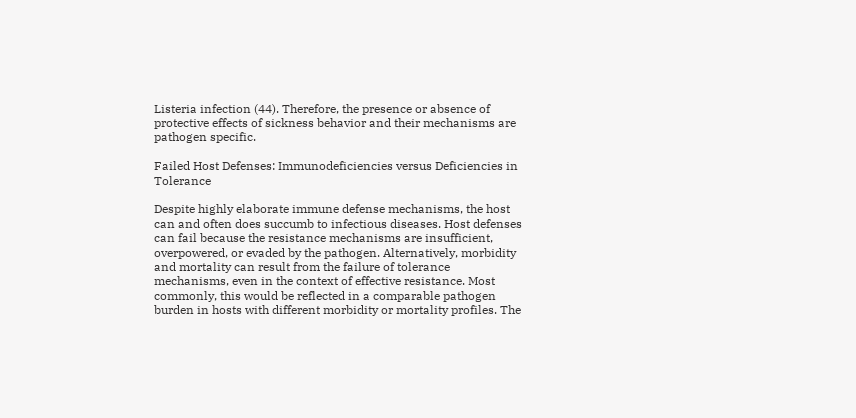Listeria infection (44). Therefore, the presence or absence of protective effects of sickness behavior and their mechanisms are pathogen specific.

Failed Host Defenses: Immunodeficiencies versus Deficiencies in Tolerance

Despite highly elaborate immune defense mechanisms, the host can and often does succumb to infectious diseases. Host defenses can fail because the resistance mechanisms are insufficient, overpowered, or evaded by the pathogen. Alternatively, morbidity and mortality can result from the failure of tolerance mechanisms, even in the context of effective resistance. Most commonly, this would be reflected in a comparable pathogen burden in hosts with different morbidity or mortality profiles. The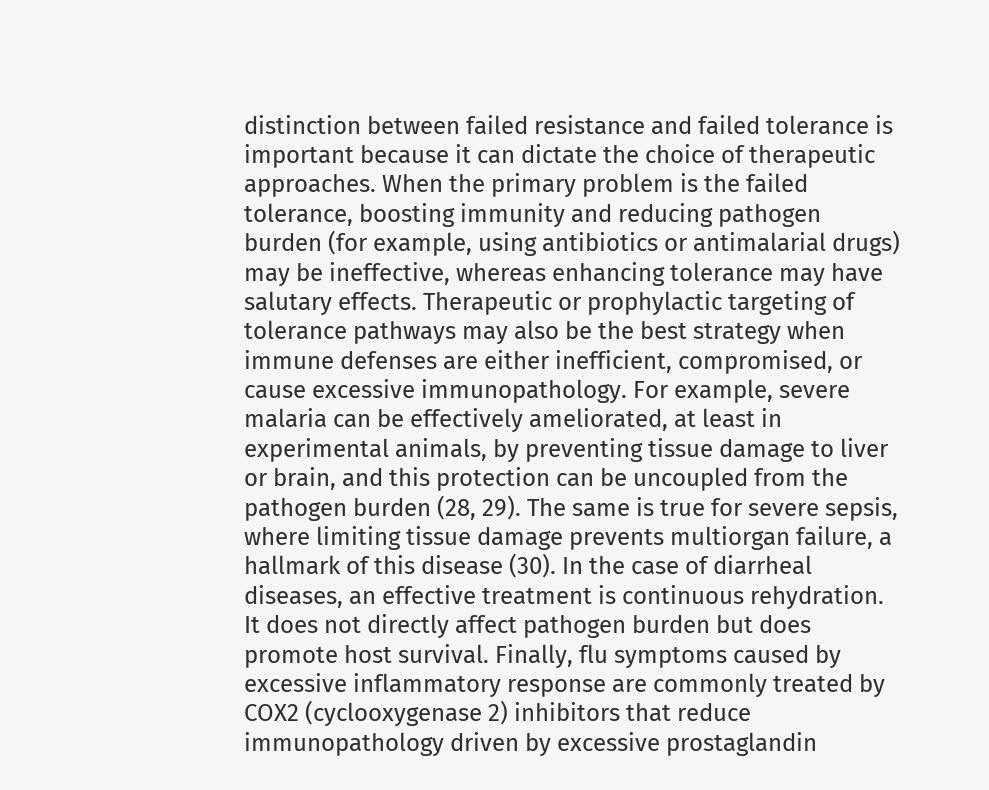distinction between failed resistance and failed tolerance is important because it can dictate the choice of therapeutic approaches. When the primary problem is the failed tolerance, boosting immunity and reducing pathogen burden (for example, using antibiotics or antimalarial drugs) may be ineffective, whereas enhancing tolerance may have salutary effects. Therapeutic or prophylactic targeting of tolerance pathways may also be the best strategy when immune defenses are either inefficient, compromised, or cause excessive immunopathology. For example, severe malaria can be effectively ameliorated, at least in experimental animals, by preventing tissue damage to liver or brain, and this protection can be uncoupled from the pathogen burden (28, 29). The same is true for severe sepsis, where limiting tissue damage prevents multiorgan failure, a hallmark of this disease (30). In the case of diarrheal diseases, an effective treatment is continuous rehydration. It does not directly affect pathogen burden but does promote host survival. Finally, flu symptoms caused by excessive inflammatory response are commonly treated by COX2 (cyclooxygenase 2) inhibitors that reduce immunopathology driven by excessive prostaglandin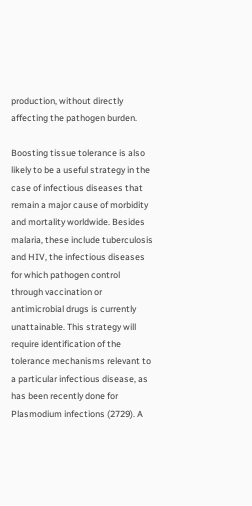production, without directly affecting the pathogen burden.

Boosting tissue tolerance is also likely to be a useful strategy in the case of infectious diseases that remain a major cause of morbidity and mortality worldwide. Besides malaria, these include tuberculosis and HIV, the infectious diseases for which pathogen control through vaccination or antimicrobial drugs is currently unattainable. This strategy will require identification of the tolerance mechanisms relevant to a particular infectious disease, as has been recently done for Plasmodium infections (2729). A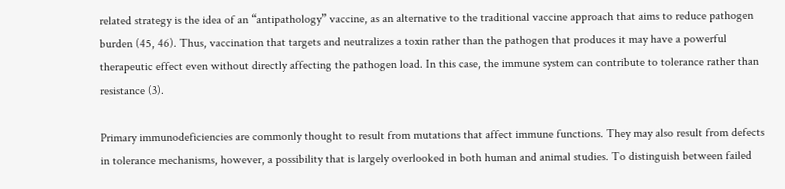related strategy is the idea of an “antipathology” vaccine, as an alternative to the traditional vaccine approach that aims to reduce pathogen burden (45, 46). Thus, vaccination that targets and neutralizes a toxin rather than the pathogen that produces it may have a powerful therapeutic effect even without directly affecting the pathogen load. In this case, the immune system can contribute to tolerance rather than resistance (3).

Primary immunodeficiencies are commonly thought to result from mutations that affect immune functions. They may also result from defects in tolerance mechanisms, however, a possibility that is largely overlooked in both human and animal studies. To distinguish between failed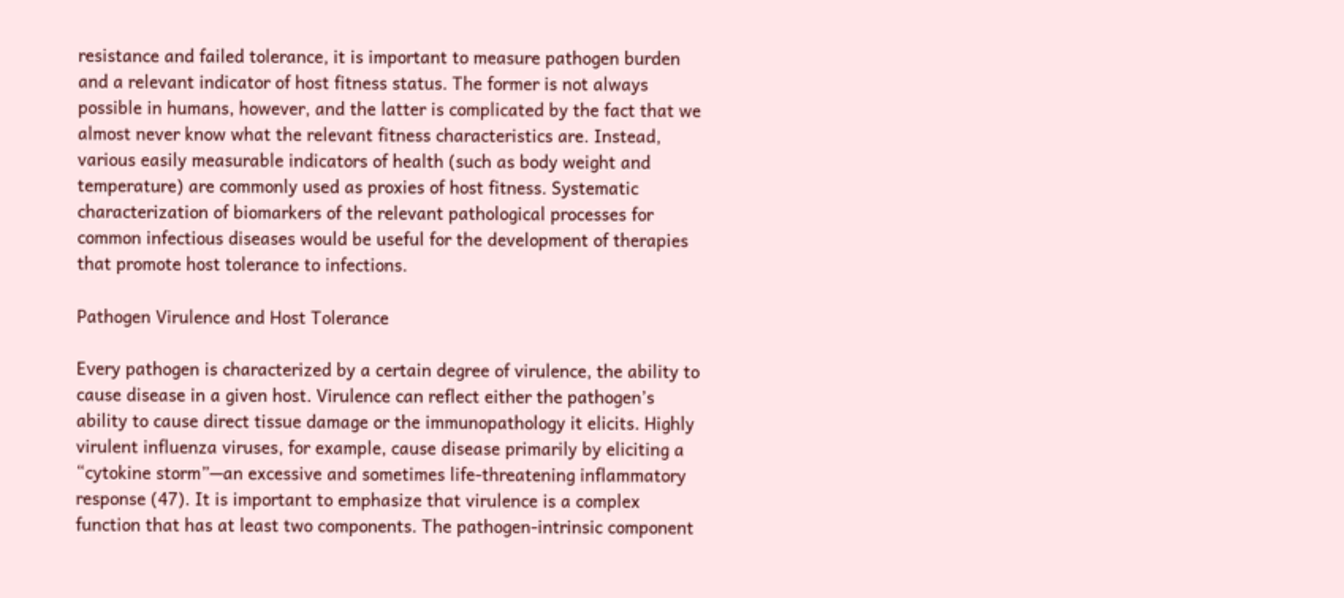resistance and failed tolerance, it is important to measure pathogen burden and a relevant indicator of host fitness status. The former is not always possible in humans, however, and the latter is complicated by the fact that we almost never know what the relevant fitness characteristics are. Instead, various easily measurable indicators of health (such as body weight and temperature) are commonly used as proxies of host fitness. Systematic characterization of biomarkers of the relevant pathological processes for common infectious diseases would be useful for the development of therapies that promote host tolerance to infections.

Pathogen Virulence and Host Tolerance

Every pathogen is characterized by a certain degree of virulence, the ability to cause disease in a given host. Virulence can reflect either the pathogen’s ability to cause direct tissue damage or the immunopathology it elicits. Highly virulent influenza viruses, for example, cause disease primarily by eliciting a “cytokine storm”—an excessive and sometimes life-threatening inflammatory response (47). It is important to emphasize that virulence is a complex function that has at least two components. The pathogen-intrinsic component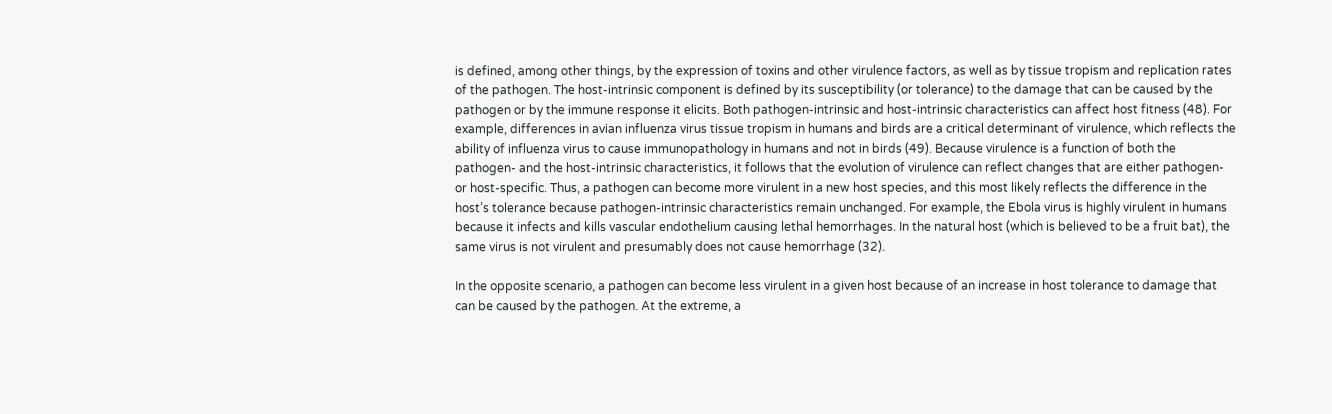is defined, among other things, by the expression of toxins and other virulence factors, as well as by tissue tropism and replication rates of the pathogen. The host-intrinsic component is defined by its susceptibility (or tolerance) to the damage that can be caused by the pathogen or by the immune response it elicits. Both pathogen-intrinsic and host-intrinsic characteristics can affect host fitness (48). For example, differences in avian influenza virus tissue tropism in humans and birds are a critical determinant of virulence, which reflects the ability of influenza virus to cause immunopathology in humans and not in birds (49). Because virulence is a function of both the pathogen- and the host-intrinsic characteristics, it follows that the evolution of virulence can reflect changes that are either pathogen- or host-specific. Thus, a pathogen can become more virulent in a new host species, and this most likely reflects the difference in the host’s tolerance because pathogen-intrinsic characteristics remain unchanged. For example, the Ebola virus is highly virulent in humans because it infects and kills vascular endothelium causing lethal hemorrhages. In the natural host (which is believed to be a fruit bat), the same virus is not virulent and presumably does not cause hemorrhage (32).

In the opposite scenario, a pathogen can become less virulent in a given host because of an increase in host tolerance to damage that can be caused by the pathogen. At the extreme, a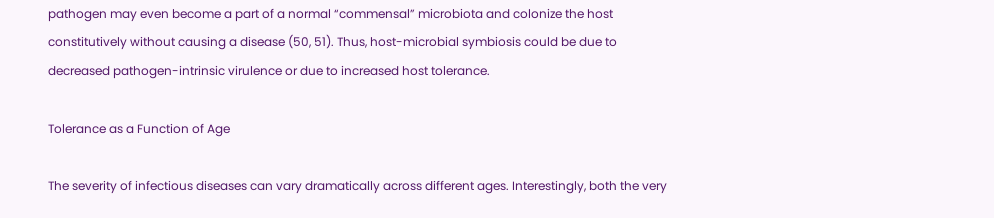pathogen may even become a part of a normal “commensal” microbiota and colonize the host constitutively without causing a disease (50, 51). Thus, host-microbial symbiosis could be due to decreased pathogen-intrinsic virulence or due to increased host tolerance.

Tolerance as a Function of Age

The severity of infectious diseases can vary dramatically across different ages. Interestingly, both the very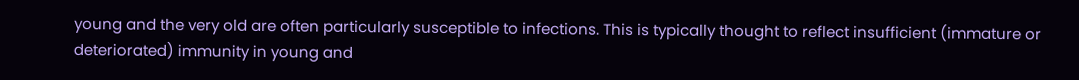young and the very old are often particularly susceptible to infections. This is typically thought to reflect insufficient (immature or deteriorated) immunity in young and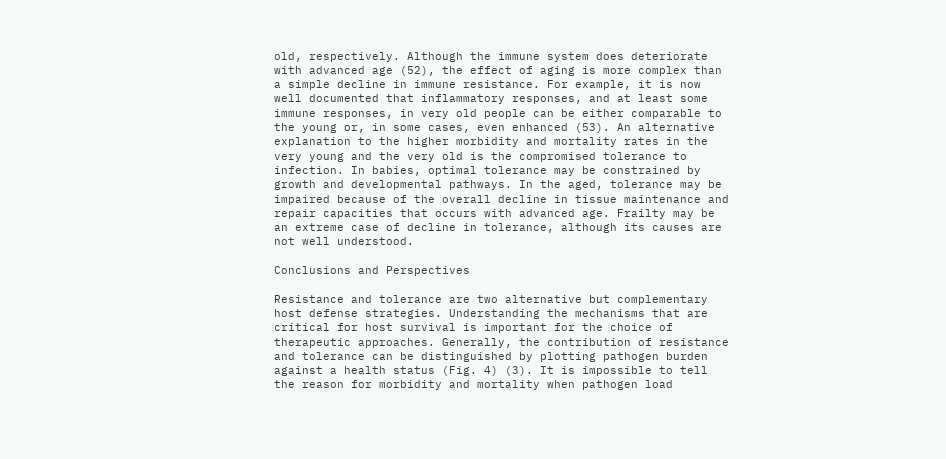old, respectively. Although the immune system does deteriorate with advanced age (52), the effect of aging is more complex than a simple decline in immune resistance. For example, it is now well documented that inflammatory responses, and at least some immune responses, in very old people can be either comparable to the young or, in some cases, even enhanced (53). An alternative explanation to the higher morbidity and mortality rates in the very young and the very old is the compromised tolerance to infection. In babies, optimal tolerance may be constrained by growth and developmental pathways. In the aged, tolerance may be impaired because of the overall decline in tissue maintenance and repair capacities that occurs with advanced age. Frailty may be an extreme case of decline in tolerance, although its causes are not well understood.

Conclusions and Perspectives

Resistance and tolerance are two alternative but complementary host defense strategies. Understanding the mechanisms that are critical for host survival is important for the choice of therapeutic approaches. Generally, the contribution of resistance and tolerance can be distinguished by plotting pathogen burden against a health status (Fig. 4) (3). It is impossible to tell the reason for morbidity and mortality when pathogen load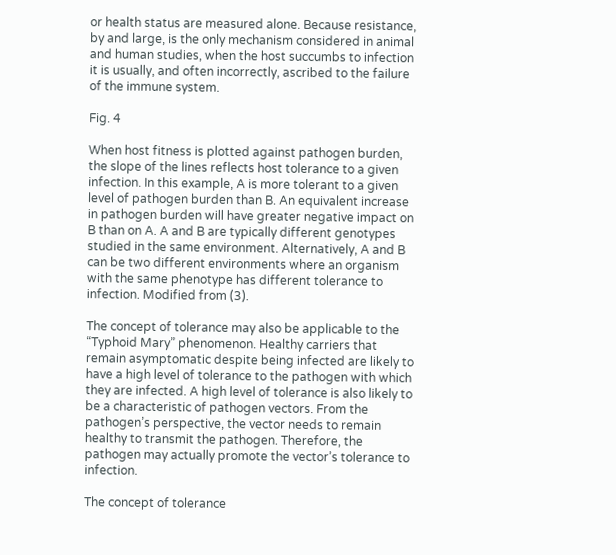or health status are measured alone. Because resistance, by and large, is the only mechanism considered in animal and human studies, when the host succumbs to infection it is usually, and often incorrectly, ascribed to the failure of the immune system.

Fig. 4

When host fitness is plotted against pathogen burden, the slope of the lines reflects host tolerance to a given infection. In this example, A is more tolerant to a given level of pathogen burden than B. An equivalent increase in pathogen burden will have greater negative impact on B than on A. A and B are typically different genotypes studied in the same environment. Alternatively, A and B can be two different environments where an organism with the same phenotype has different tolerance to infection. Modified from (3).

The concept of tolerance may also be applicable to the “Typhoid Mary” phenomenon. Healthy carriers that remain asymptomatic despite being infected are likely to have a high level of tolerance to the pathogen with which they are infected. A high level of tolerance is also likely to be a characteristic of pathogen vectors. From the pathogen’s perspective, the vector needs to remain healthy to transmit the pathogen. Therefore, the pathogen may actually promote the vector’s tolerance to infection.

The concept of tolerance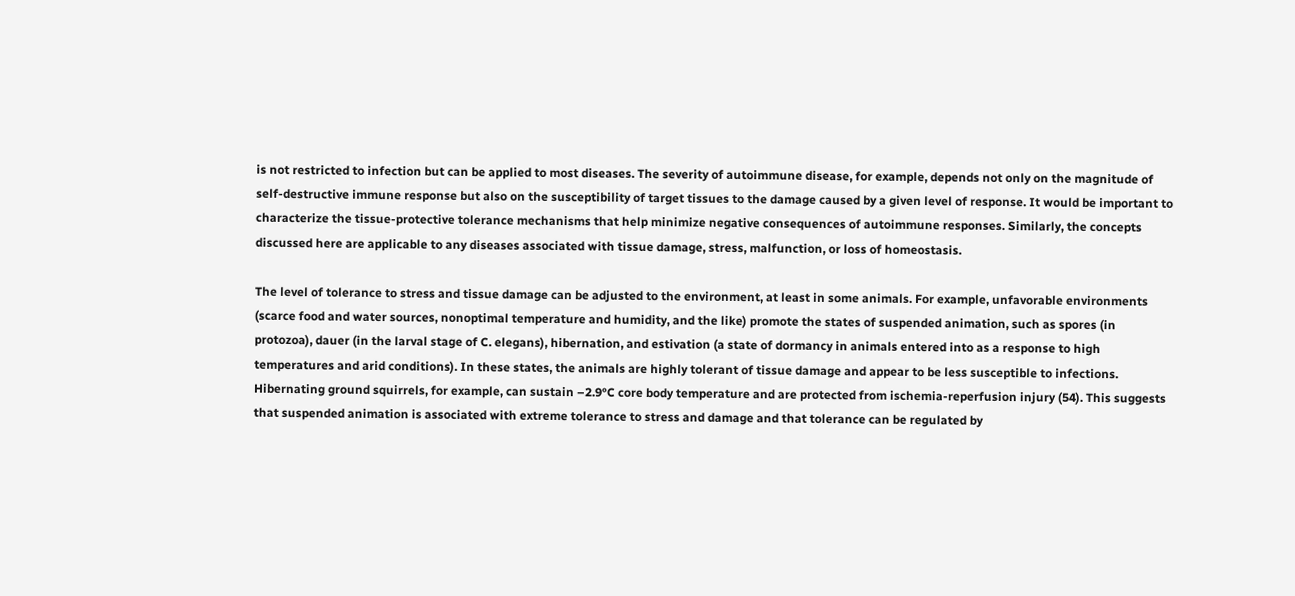is not restricted to infection but can be applied to most diseases. The severity of autoimmune disease, for example, depends not only on the magnitude of self-destructive immune response but also on the susceptibility of target tissues to the damage caused by a given level of response. It would be important to characterize the tissue-protective tolerance mechanisms that help minimize negative consequences of autoimmune responses. Similarly, the concepts discussed here are applicable to any diseases associated with tissue damage, stress, malfunction, or loss of homeostasis.

The level of tolerance to stress and tissue damage can be adjusted to the environment, at least in some animals. For example, unfavorable environments (scarce food and water sources, nonoptimal temperature and humidity, and the like) promote the states of suspended animation, such as spores (in protozoa), dauer (in the larval stage of C. elegans), hibernation, and estivation (a state of dormancy in animals entered into as a response to high temperatures and arid conditions). In these states, the animals are highly tolerant of tissue damage and appear to be less susceptible to infections. Hibernating ground squirrels, for example, can sustain –2.9°C core body temperature and are protected from ischemia-reperfusion injury (54). This suggests that suspended animation is associated with extreme tolerance to stress and damage and that tolerance can be regulated by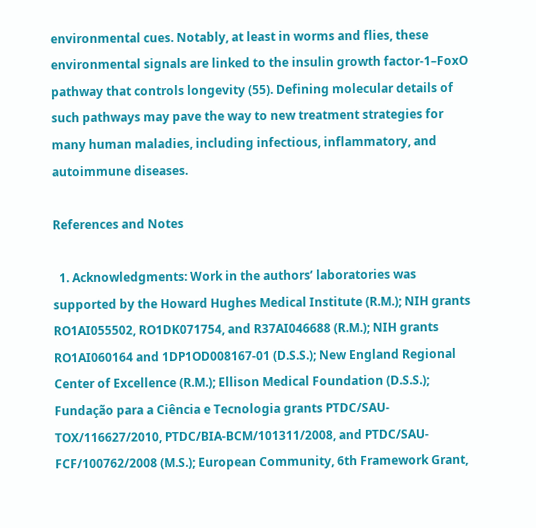environmental cues. Notably, at least in worms and flies, these environmental signals are linked to the insulin growth factor-1–FoxO pathway that controls longevity (55). Defining molecular details of such pathways may pave the way to new treatment strategies for many human maladies, including infectious, inflammatory, and autoimmune diseases.

References and Notes

  1. Acknowledgments: Work in the authors’ laboratories was supported by the Howard Hughes Medical Institute (R.M.); NIH grants RO1AI055502, RO1DK071754, and R37AI046688 (R.M.); NIH grants RO1AI060164 and 1DP1OD008167-01 (D.S.S.); New England Regional Center of Excellence (R.M.); Ellison Medical Foundation (D.S.S.); Fundação para a Ciência e Tecnologia grants PTDC/SAU-TOX/116627/2010, PTDC/BIA-BCM/101311/2008, and PTDC/SAU-FCF/100762/2008 (M.S.); European Community, 6th Framework Grant,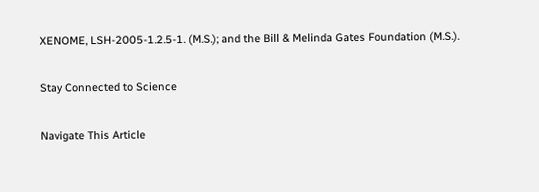XENOME, LSH-2005-1.2.5-1. (M.S.); and the Bill & Melinda Gates Foundation (M.S.).

Stay Connected to Science

Navigate This Article